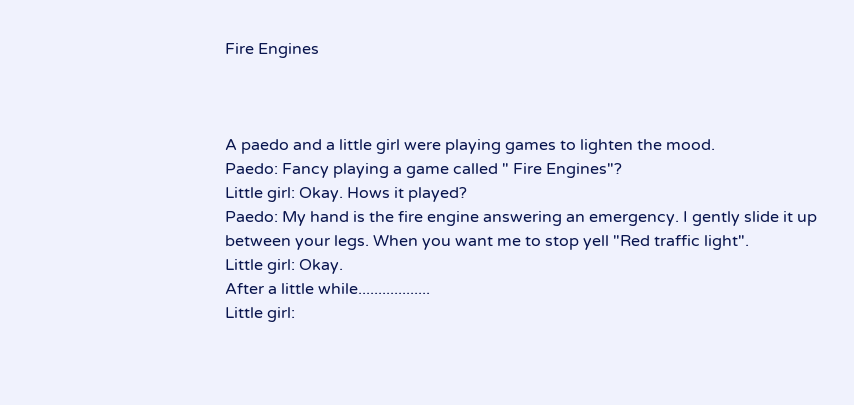Fire Engines



A paedo and a little girl were playing games to lighten the mood.
Paedo: Fancy playing a game called " Fire Engines"?
Little girl: Okay. Hows it played?
Paedo: My hand is the fire engine answering an emergency. I gently slide it up between your legs. When you want me to stop yell "Red traffic light".
Little girl: Okay.
After a little while..................
Little girl: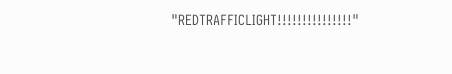"REDTRAFFICLIGHT!!!!!!!!!!!!!!!"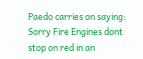Paedo carries on saying: Sorry Fire Engines dont stop on red in an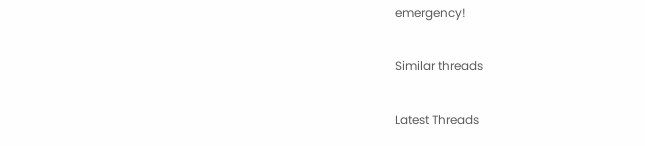emergency!

Similar threads

Latest Threads